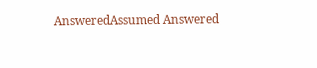AnsweredAssumed Answered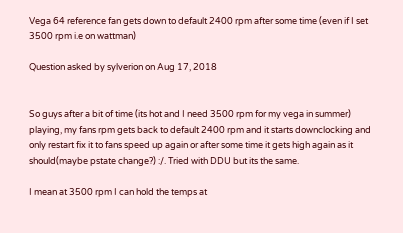Vega 64 reference fan gets down to default 2400 rpm after some time (even if I set 3500 rpm i.e on wattman)

Question asked by sylverion on Aug 17, 2018


So guys after a bit of time (its hot and I need 3500 rpm for my vega in summer) playing, my fans rpm gets back to default 2400 rpm and it starts downclocking and only restart fix it to fans speed up again or after some time it gets high again as it should(maybe pstate change?) :/. Tried with DDU but its the same.

I mean at 3500 rpm I can hold the temps at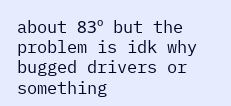about 83º but the problem is idk why bugged drivers or something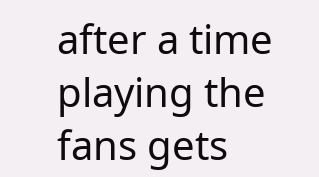after a time playing the fans gets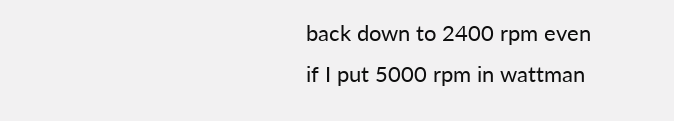back down to 2400 rpm even if I put 5000 rpm in wattman